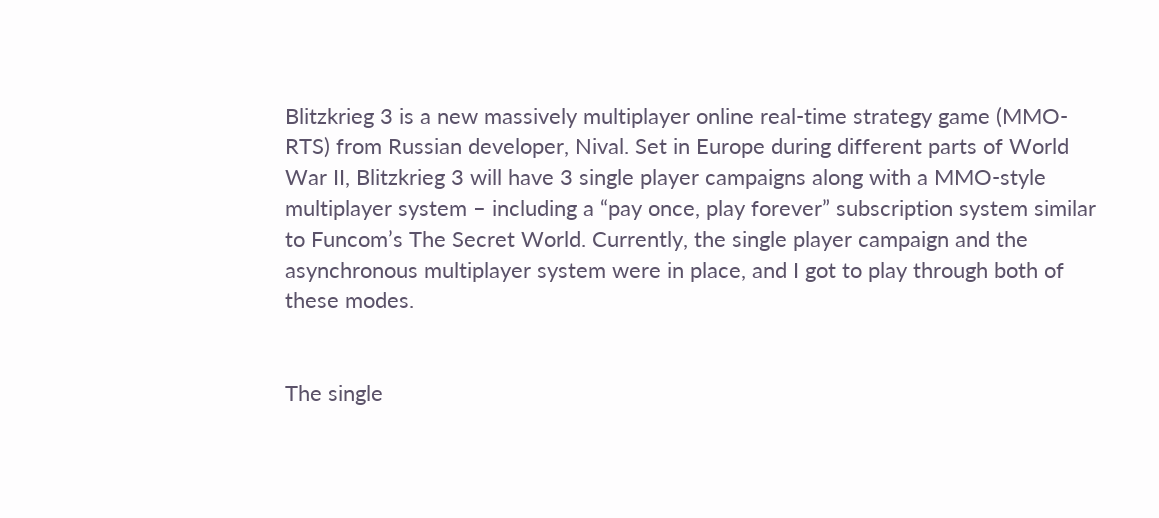Blitzkrieg 3 is a new massively multiplayer online real-time strategy game (MMO-RTS) from Russian developer, Nival. Set in Europe during different parts of World War II, Blitzkrieg 3 will have 3 single player campaigns along with a MMO-style multiplayer system – including a “pay once, play forever” subscription system similar to Funcom’s The Secret World. Currently, the single player campaign and the asynchronous multiplayer system were in place, and I got to play through both of these modes.


The single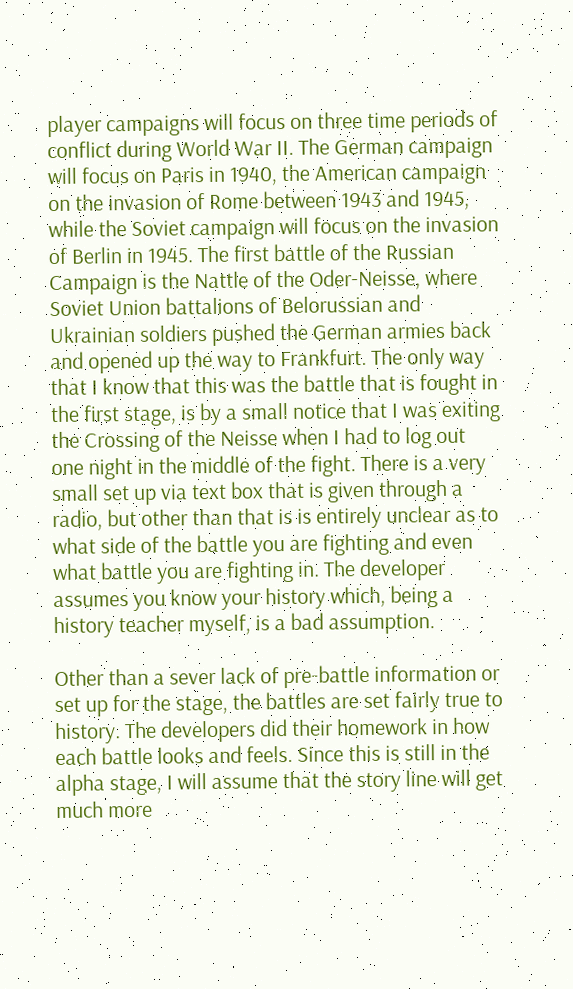player campaigns will focus on three time periods of conflict during World War II. The German campaign will focus on Paris in 1940, the American campaign on the invasion of Rome between 1943 and 1945, while the Soviet campaign will focus on the invasion of Berlin in 1945. The first battle of the Russian Campaign is the Nattle of the Oder-Neisse, where Soviet Union battalions of Belorussian and Ukrainian soldiers pushed the German armies back and opened up the way to Frankfurt. The only way that I know that this was the battle that is fought in the first stage, is by a small notice that I was exiting the Crossing of the Neisse when I had to log out one night in the middle of the fight. There is a very small set up via text box that is given through a radio, but other than that is is entirely unclear as to what side of the battle you are fighting and even what battle you are fighting in. The developer assumes you know your history which, being a history teacher myself, is a bad assumption.

Other than a sever lack of pre-battle information or set up for the stage, the battles are set fairly true to history. The developers did their homework in how each battle looks and feels. Since this is still in the alpha stage, I will assume that the story line will get much more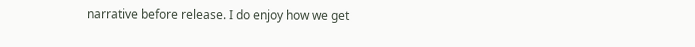narrative before release. I do enjoy how we get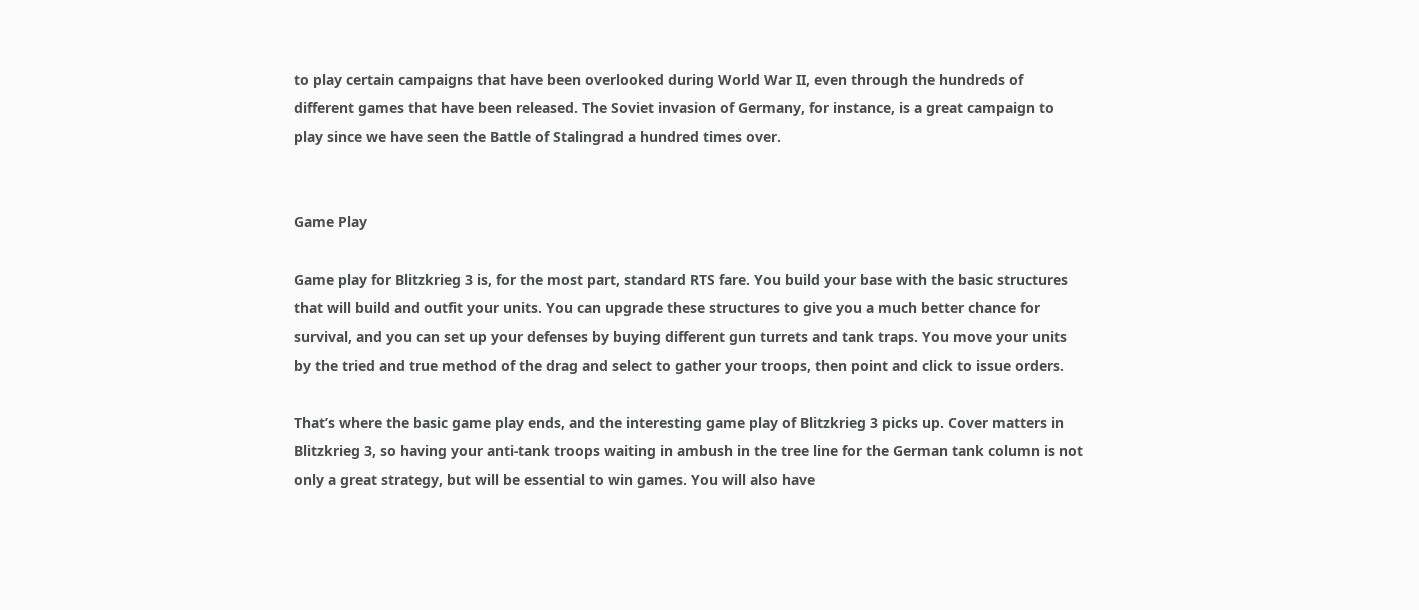to play certain campaigns that have been overlooked during World War II, even through the hundreds of different games that have been released. The Soviet invasion of Germany, for instance, is a great campaign to play since we have seen the Battle of Stalingrad a hundred times over.


Game Play

Game play for Blitzkrieg 3 is, for the most part, standard RTS fare. You build your base with the basic structures that will build and outfit your units. You can upgrade these structures to give you a much better chance for survival, and you can set up your defenses by buying different gun turrets and tank traps. You move your units by the tried and true method of the drag and select to gather your troops, then point and click to issue orders.

That’s where the basic game play ends, and the interesting game play of Blitzkrieg 3 picks up. Cover matters in Blitzkrieg 3, so having your anti-tank troops waiting in ambush in the tree line for the German tank column is not only a great strategy, but will be essential to win games. You will also have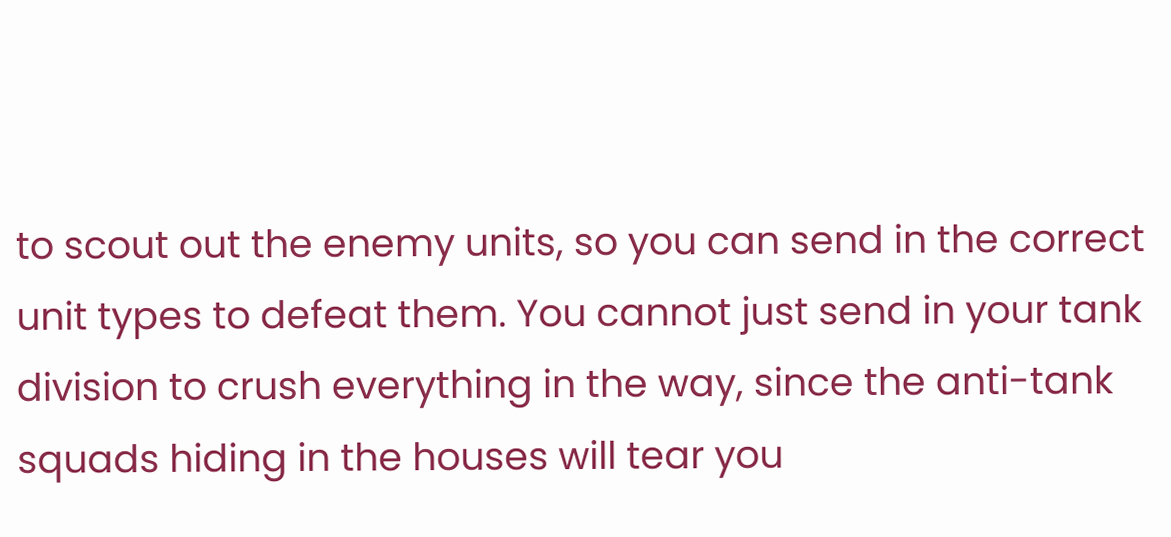to scout out the enemy units, so you can send in the correct unit types to defeat them. You cannot just send in your tank division to crush everything in the way, since the anti-tank squads hiding in the houses will tear you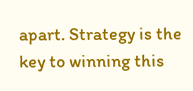apart. Strategy is the key to winning this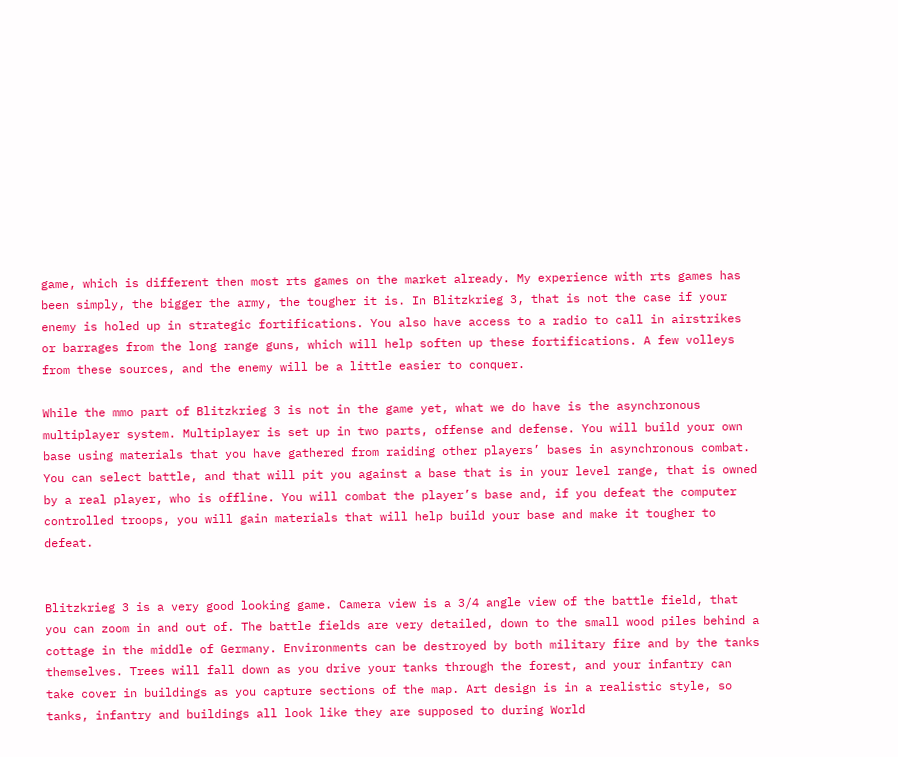game, which is different then most rts games on the market already. My experience with rts games has been simply, the bigger the army, the tougher it is. In Blitzkrieg 3, that is not the case if your enemy is holed up in strategic fortifications. You also have access to a radio to call in airstrikes or barrages from the long range guns, which will help soften up these fortifications. A few volleys from these sources, and the enemy will be a little easier to conquer.

While the mmo part of Blitzkrieg 3 is not in the game yet, what we do have is the asynchronous multiplayer system. Multiplayer is set up in two parts, offense and defense. You will build your own base using materials that you have gathered from raiding other players’ bases in asynchronous combat. You can select battle, and that will pit you against a base that is in your level range, that is owned by a real player, who is offline. You will combat the player’s base and, if you defeat the computer controlled troops, you will gain materials that will help build your base and make it tougher to defeat.


Blitzkrieg 3 is a very good looking game. Camera view is a 3/4 angle view of the battle field, that you can zoom in and out of. The battle fields are very detailed, down to the small wood piles behind a cottage in the middle of Germany. Environments can be destroyed by both military fire and by the tanks themselves. Trees will fall down as you drive your tanks through the forest, and your infantry can take cover in buildings as you capture sections of the map. Art design is in a realistic style, so tanks, infantry and buildings all look like they are supposed to during World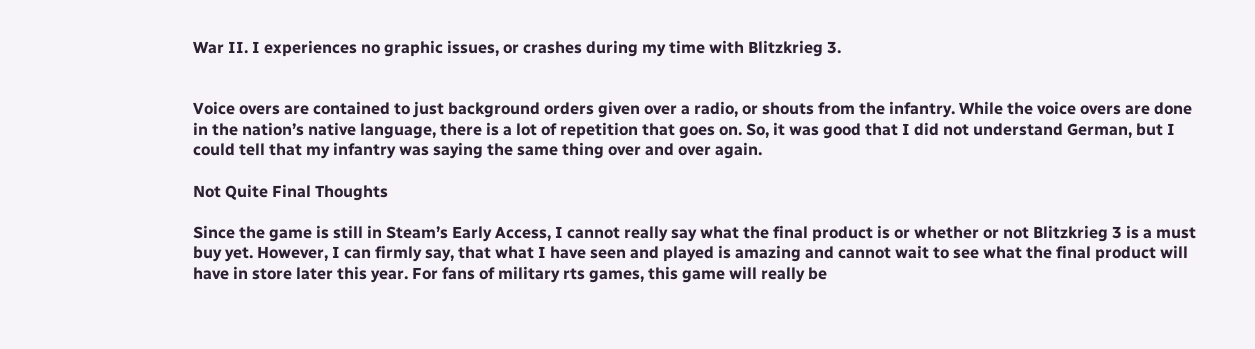War II. I experiences no graphic issues, or crashes during my time with Blitzkrieg 3.


Voice overs are contained to just background orders given over a radio, or shouts from the infantry. While the voice overs are done in the nation’s native language, there is a lot of repetition that goes on. So, it was good that I did not understand German, but I could tell that my infantry was saying the same thing over and over again.

Not Quite Final Thoughts

Since the game is still in Steam’s Early Access, I cannot really say what the final product is or whether or not Blitzkrieg 3 is a must buy yet. However, I can firmly say, that what I have seen and played is amazing and cannot wait to see what the final product will have in store later this year. For fans of military rts games, this game will really be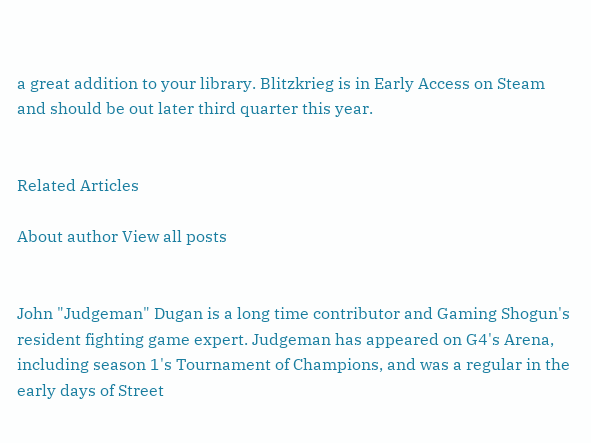a great addition to your library. Blitzkrieg is in Early Access on Steam and should be out later third quarter this year.


Related Articles

About author View all posts


John "Judgeman" Dugan is a long time contributor and Gaming Shogun's resident fighting game expert. Judgeman has appeared on G4's Arena, including season 1's Tournament of Champions, and was a regular in the early days of Street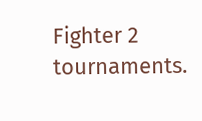Fighter 2 tournaments.